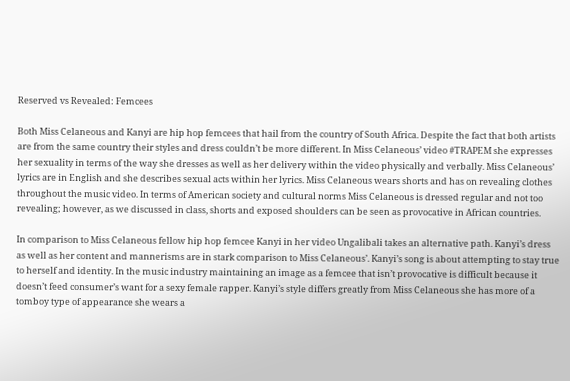Reserved vs Revealed: Femcees

Both Miss Celaneous and Kanyi are hip hop femcees that hail from the country of South Africa. Despite the fact that both artists are from the same country their styles and dress couldn’t be more different. In Miss Celaneous’ video #TRAPEM she expresses her sexuality in terms of the way she dresses as well as her delivery within the video physically and verbally. Miss Celaneous’ lyrics are in English and she describes sexual acts within her lyrics. Miss Celaneous wears shorts and has on revealing clothes throughout the music video. In terms of American society and cultural norms Miss Celaneous is dressed regular and not too revealing; however, as we discussed in class, shorts and exposed shoulders can be seen as provocative in African countries.

In comparison to Miss Celaneous fellow hip hop femcee Kanyi in her video Ungalibali takes an alternative path. Kanyi’s dress as well as her content and mannerisms are in stark comparison to Miss Celaneous’. Kanyi’s song is about attempting to stay true to herself and identity. In the music industry maintaining an image as a femcee that isn’t provocative is difficult because it doesn’t feed consumer’s want for a sexy female rapper. Kanyi’s style differs greatly from Miss Celaneous she has more of a tomboy type of appearance she wears a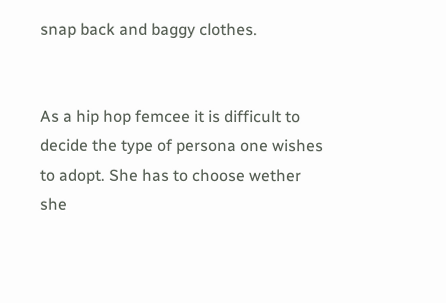snap back and baggy clothes.


As a hip hop femcee it is difficult to decide the type of persona one wishes to adopt. She has to choose wether she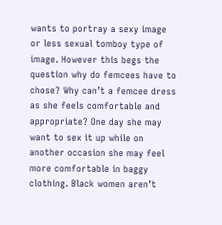wants to portray a sexy image or less sexual tomboy type of image. However this begs the question why do femcees have to chose? Why can’t a femcee dress as she feels comfortable and appropriate? One day she may want to sex it up while on another occasion she may feel more comfortable in baggy clothing. Black women aren’t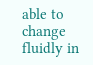able to change fluidly in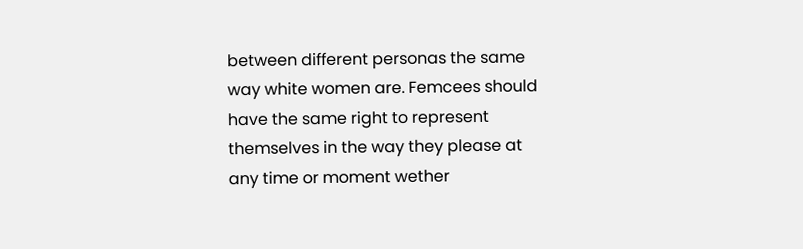between different personas the same way white women are. Femcees should have the same right to represent themselves in the way they please at any time or moment wether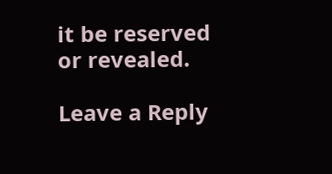it be reserved or revealed.

Leave a Reply